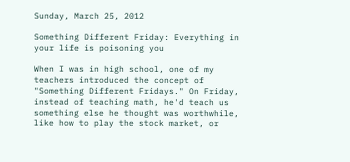Sunday, March 25, 2012

Something Different Friday: Everything in your life is poisoning you

When I was in high school, one of my teachers introduced the concept of "Something Different Fridays." On Friday, instead of teaching math, he'd teach us something else he thought was worthwhile, like how to play the stock market, or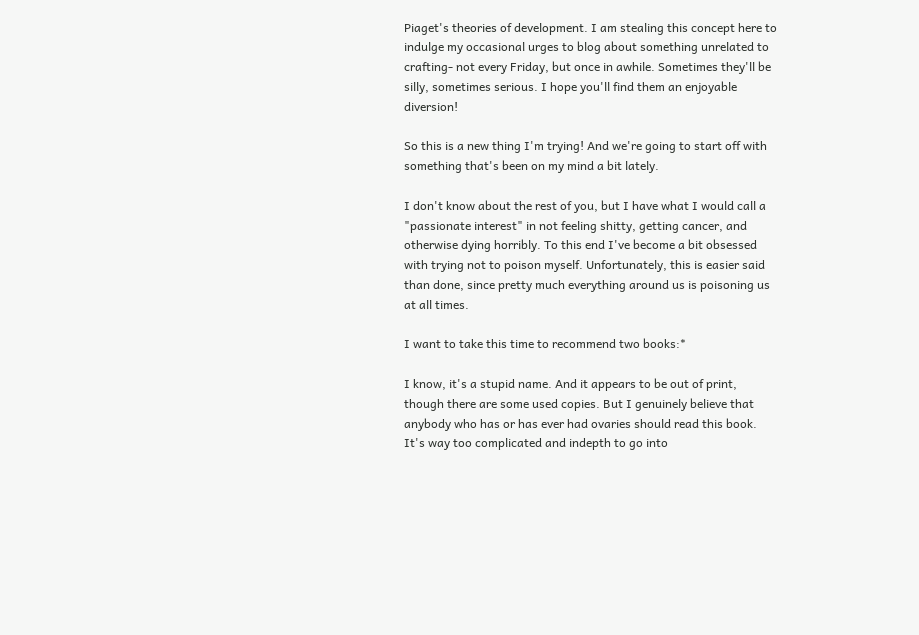Piaget's theories of development. I am stealing this concept here to indulge my occasional urges to blog about something unrelated to crafting- not every Friday, but once in awhile. Sometimes they'll be silly, sometimes serious. I hope you'll find them an enjoyable diversion!

So this is a new thing I'm trying! And we're going to start off with something that's been on my mind a bit lately.

I don't know about the rest of you, but I have what I would call a "passionate interest" in not feeling shitty, getting cancer, and otherwise dying horribly. To this end I've become a bit obsessed with trying not to poison myself. Unfortunately, this is easier said than done, since pretty much everything around us is poisoning us at all times.

I want to take this time to recommend two books:*

I know, it's a stupid name. And it appears to be out of print, though there are some used copies. But I genuinely believe that anybody who has or has ever had ovaries should read this book. It's way too complicated and indepth to go into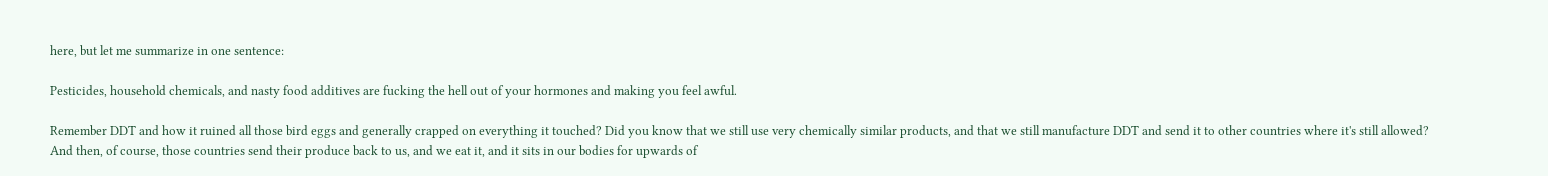here, but let me summarize in one sentence:

Pesticides, household chemicals, and nasty food additives are fucking the hell out of your hormones and making you feel awful.

Remember DDT and how it ruined all those bird eggs and generally crapped on everything it touched? Did you know that we still use very chemically similar products, and that we still manufacture DDT and send it to other countries where it's still allowed? And then, of course, those countries send their produce back to us, and we eat it, and it sits in our bodies for upwards of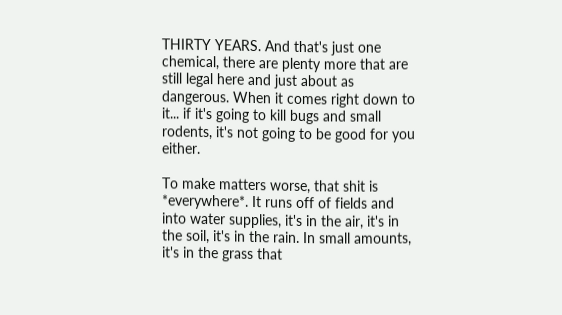THIRTY YEARS. And that's just one chemical, there are plenty more that are still legal here and just about as dangerous. When it comes right down to it... if it's going to kill bugs and small rodents, it's not going to be good for you either.

To make matters worse, that shit is *everywhere*. It runs off of fields and into water supplies, it's in the air, it's in the soil, it's in the rain. In small amounts, it's in the grass that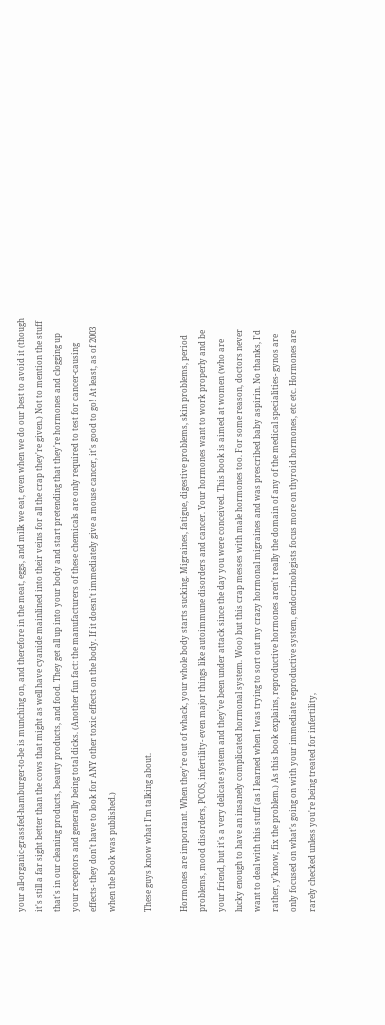your all-organic-grassfed-hamburger-to-be is munching on, and therefore in the meat, eggs, and milk we eat, even when we do our best to avoid it (though it's still a far sight better than the cows that might as well have cyanide mainlined into their veins for all the crap they're given.) Not to mention the stuff that's in our cleaning products, beauty products, and food. They get all up into your body and start pretending that they're hormones and clogging up your receptors and generally being total dicks. (Another fun fact: the manufacturers of these chemicals are only required to test for cancer-causing effects- they don't have to look for ANY other toxic effects on the body. If it doesn't immediately give a mouse cancer, it's good to go! At least, as of 2003 when the book was published.)

These guys know what I'm talking about.

Hormones are important. When they're out of whack, your whole body starts sucking. Migraines, fatigue, digestive problems, skin problems, period problems, mood disorders, PCOS, infertility- even major things like autoimmune disorders and cancer. Your hormones want to work properly and be your friend, but it's a very delicate system and they've been under attack since the day you were conceived. This book is aimed at women (who are lucky enough to have an insanely complicated hormonal system. Woo) but this crap messes with male hormones too. For some reason, doctors never want to deal with this stuff (as I learned when I was trying to sort out my crazy hormonal migraines and was prescribed baby aspirin. No thanks, I'd rather, y'know, fix the problem.) As this book explains, reproductive hormones aren't really the domain of any of the medical specialities- gynos are only focused on what's going on with your immediate reproductive system, endocrinologists focus more on thyroid hormones, etc etc. Hormones are rarely checked unless you're being treated for infertility,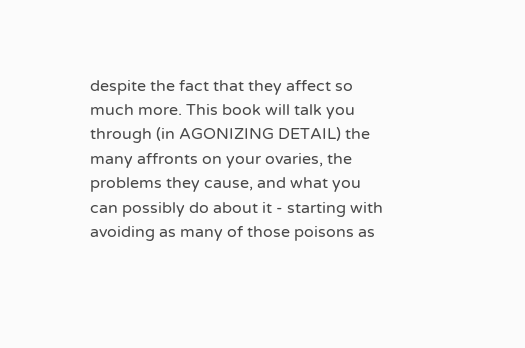despite the fact that they affect so much more. This book will talk you through (in AGONIZING DETAIL) the many affronts on your ovaries, the problems they cause, and what you can possibly do about it - starting with avoiding as many of those poisons as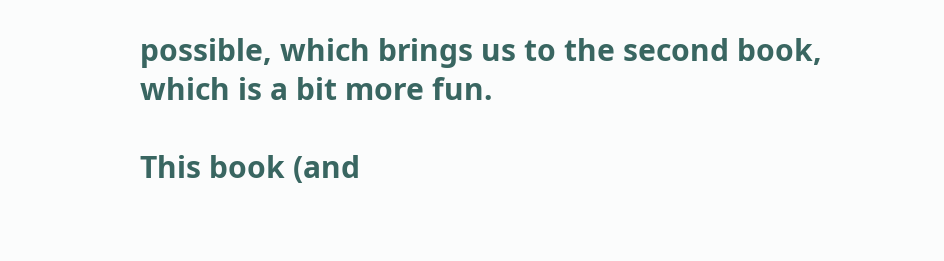possible, which brings us to the second book, which is a bit more fun.

This book (and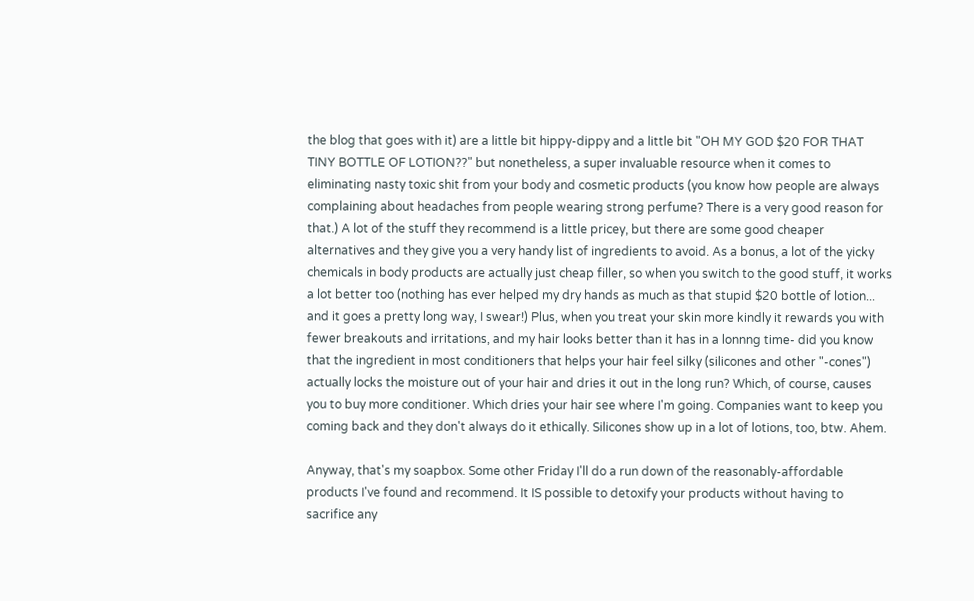the blog that goes with it) are a little bit hippy-dippy and a little bit "OH MY GOD $20 FOR THAT TINY BOTTLE OF LOTION??" but nonetheless, a super invaluable resource when it comes to eliminating nasty toxic shit from your body and cosmetic products (you know how people are always complaining about headaches from people wearing strong perfume? There is a very good reason for that.) A lot of the stuff they recommend is a little pricey, but there are some good cheaper alternatives and they give you a very handy list of ingredients to avoid. As a bonus, a lot of the yicky chemicals in body products are actually just cheap filler, so when you switch to the good stuff, it works a lot better too (nothing has ever helped my dry hands as much as that stupid $20 bottle of lotion... and it goes a pretty long way, I swear!) Plus, when you treat your skin more kindly it rewards you with fewer breakouts and irritations, and my hair looks better than it has in a lonnng time- did you know that the ingredient in most conditioners that helps your hair feel silky (silicones and other "-cones") actually locks the moisture out of your hair and dries it out in the long run? Which, of course, causes you to buy more conditioner. Which dries your hair see where I'm going. Companies want to keep you coming back and they don't always do it ethically. Silicones show up in a lot of lotions, too, btw. Ahem.

Anyway, that's my soapbox. Some other Friday I'll do a run down of the reasonably-affordable products I've found and recommend. It IS possible to detoxify your products without having to sacrifice any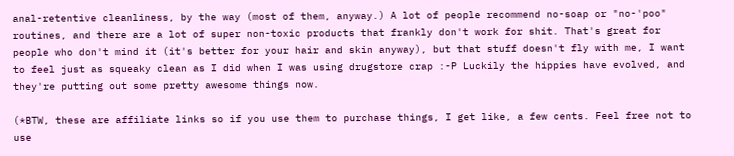anal-retentive cleanliness, by the way (most of them, anyway.) A lot of people recommend no-soap or "no-'poo" routines, and there are a lot of super non-toxic products that frankly don't work for shit. That's great for people who don't mind it (it's better for your hair and skin anyway), but that stuff doesn't fly with me, I want to feel just as squeaky clean as I did when I was using drugstore crap :-P Luckily the hippies have evolved, and they're putting out some pretty awesome things now.

(*BTW, these are affiliate links so if you use them to purchase things, I get like, a few cents. Feel free not to use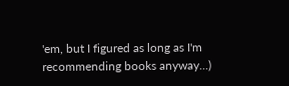'em, but I figured as long as I'm recommending books anyway...)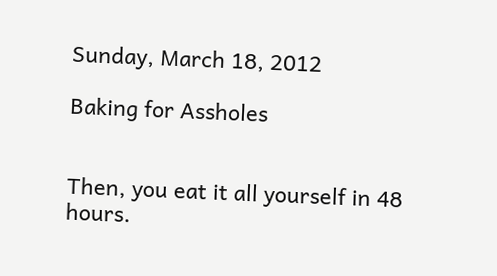Sunday, March 18, 2012

Baking for Assholes


Then, you eat it all yourself in 48 hours.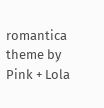romantica theme by Pink + Lola